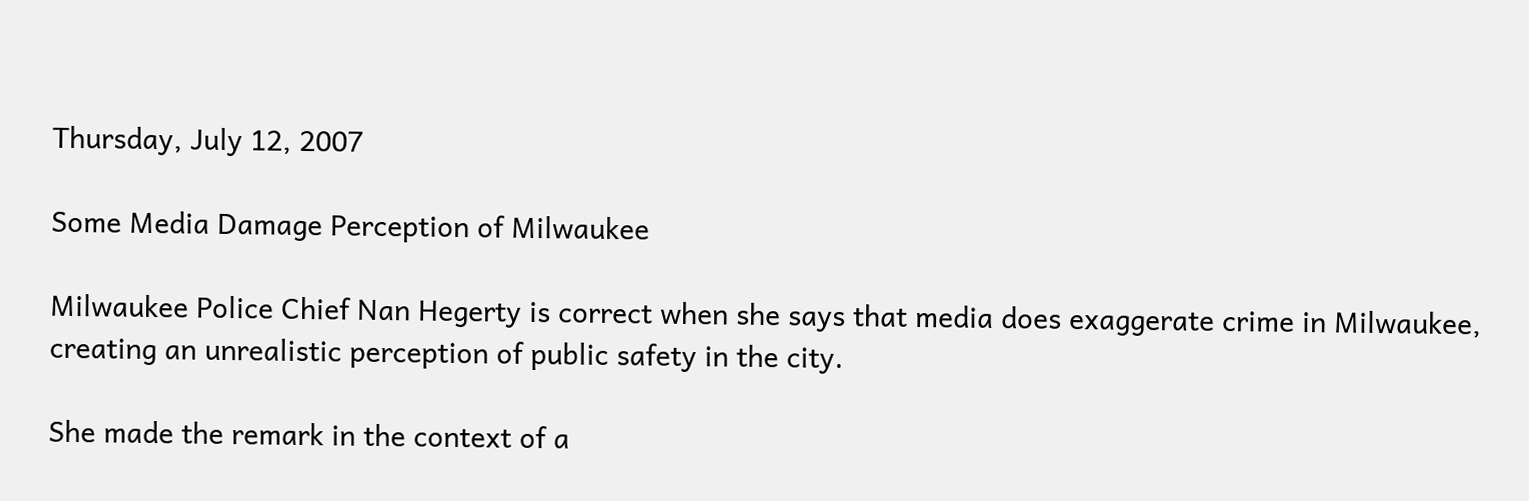Thursday, July 12, 2007

Some Media Damage Perception of Milwaukee

Milwaukee Police Chief Nan Hegerty is correct when she says that media does exaggerate crime in Milwaukee, creating an unrealistic perception of public safety in the city.

She made the remark in the context of a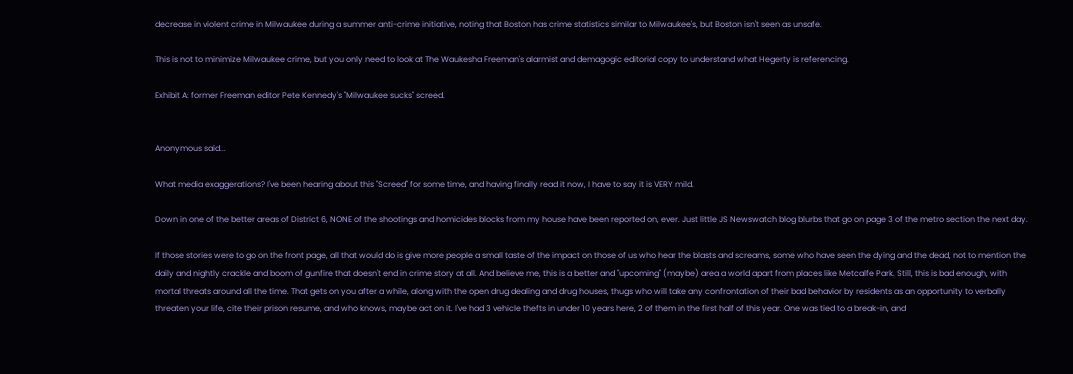decrease in violent crime in Milwaukee during a summer anti-crime initiative, noting that Boston has crime statistics similar to Milwaukee's, but Boston isn't seen as unsafe.

This is not to minimize Milwaukee crime, but you only need to look at The Waukesha Freeman's alarmist and demagogic editorial copy to understand what Hegerty is referencing.

Exhibit A: former Freeman editor Pete Kennedy's "Milwaukee sucks" screed.


Anonymous said...

What media exaggerations? I've been hearing about this "Screed" for some time, and having finally read it now, I have to say it is VERY mild.

Down in one of the better areas of District 6, NONE of the shootings and homicides blocks from my house have been reported on, ever. Just little JS Newswatch blog blurbs that go on page 3 of the metro section the next day.

If those stories were to go on the front page, all that would do is give more people a small taste of the impact on those of us who hear the blasts and screams, some who have seen the dying and the dead, not to mention the daily and nightly crackle and boom of gunfire that doesn't end in crime story at all. And believe me, this is a better and "upcoming" (maybe) area a world apart from places like Metcalfe Park. Still, this is bad enough, with mortal threats around all the time. That gets on you after a while, along with the open drug dealing and drug houses, thugs who will take any confrontation of their bad behavior by residents as an opportunity to verbally threaten your life, cite their prison resume, and who knows, maybe act on it. I've had 3 vehicle thefts in under 10 years here, 2 of them in the first half of this year. One was tied to a break-in, and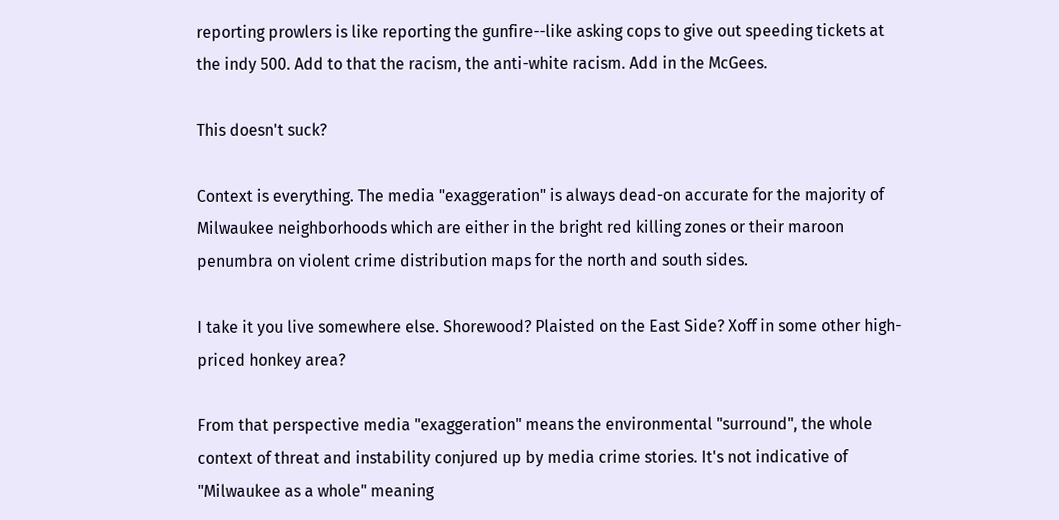reporting prowlers is like reporting the gunfire--like asking cops to give out speeding tickets at the indy 500. Add to that the racism, the anti-white racism. Add in the McGees.

This doesn't suck?

Context is everything. The media "exaggeration" is always dead-on accurate for the majority of Milwaukee neighborhoods which are either in the bright red killing zones or their maroon penumbra on violent crime distribution maps for the north and south sides.

I take it you live somewhere else. Shorewood? Plaisted on the East Side? Xoff in some other high-priced honkey area?

From that perspective media "exaggeration" means the environmental "surround", the whole context of threat and instability conjured up by media crime stories. It's not indicative of "Milwaukee as a whole" meaning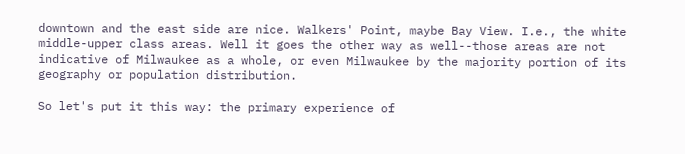downtown and the east side are nice. Walkers' Point, maybe Bay View. I.e., the white middle-upper class areas. Well it goes the other way as well--those areas are not indicative of Milwaukee as a whole, or even Milwaukee by the majority portion of its geography or population distribution.

So let's put it this way: the primary experience of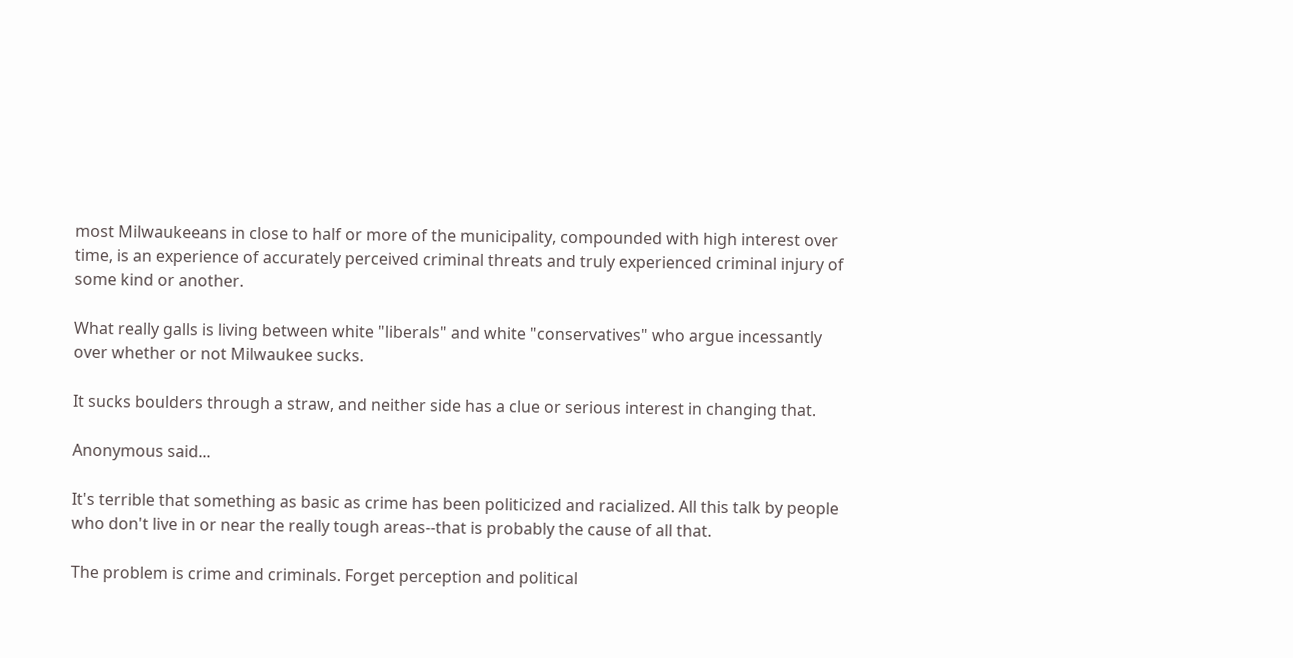most Milwaukeeans in close to half or more of the municipality, compounded with high interest over time, is an experience of accurately perceived criminal threats and truly experienced criminal injury of some kind or another.

What really galls is living between white "liberals" and white "conservatives" who argue incessantly over whether or not Milwaukee sucks.

It sucks boulders through a straw, and neither side has a clue or serious interest in changing that.

Anonymous said...

It's terrible that something as basic as crime has been politicized and racialized. All this talk by people who don't live in or near the really tough areas--that is probably the cause of all that.

The problem is crime and criminals. Forget perception and political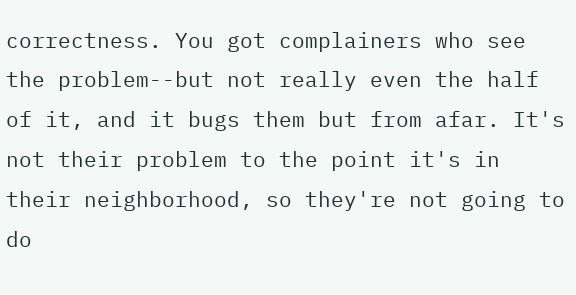correctness. You got complainers who see the problem--but not really even the half of it, and it bugs them but from afar. It's not their problem to the point it's in their neighborhood, so they're not going to do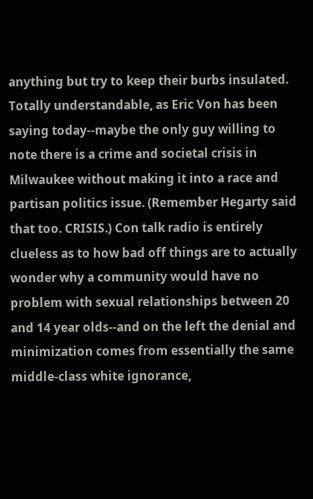anything but try to keep their burbs insulated. Totally understandable, as Eric Von has been saying today--maybe the only guy willing to note there is a crime and societal crisis in Milwaukee without making it into a race and partisan politics issue. (Remember Hegarty said that too. CRISIS.) Con talk radio is entirely clueless as to how bad off things are to actually wonder why a community would have no problem with sexual relationships between 20 and 14 year olds--and on the left the denial and minimization comes from essentially the same middle-class white ignorance,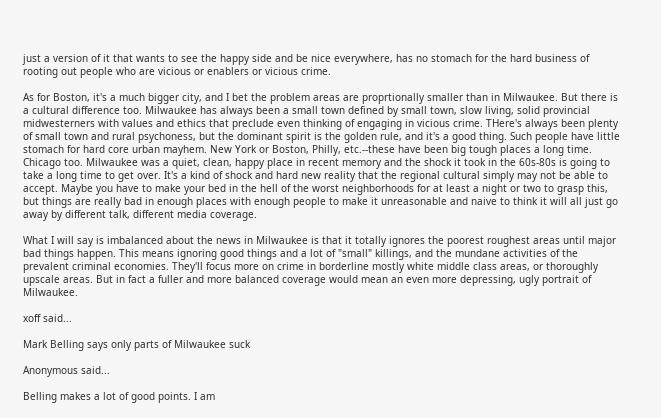just a version of it that wants to see the happy side and be nice everywhere, has no stomach for the hard business of rooting out people who are vicious or enablers or vicious crime.

As for Boston, it's a much bigger city, and I bet the problem areas are proprtionally smaller than in Milwaukee. But there is a cultural difference too. Milwaukee has always been a small town defined by small town, slow living, solid provincial midwesterners with values and ethics that preclude even thinking of engaging in vicious crime. THere's always been plenty of small town and rural psychoness, but the dominant spirit is the golden rule, and it's a good thing. Such people have little stomach for hard core urban mayhem. New York or Boston, Philly, etc.--these have been big tough places a long time. Chicago too. Milwaukee was a quiet, clean, happy place in recent memory and the shock it took in the 60s-80s is going to take a long time to get over. It's a kind of shock and hard new reality that the regional cultural simply may not be able to accept. Maybe you have to make your bed in the hell of the worst neighborhoods for at least a night or two to grasp this, but things are really bad in enough places with enough people to make it unreasonable and naive to think it will all just go away by different talk, different media coverage.

What I will say is imbalanced about the news in Milwaukee is that it totally ignores the poorest roughest areas until major bad things happen. This means ignoring good things and a lot of "small" killings, and the mundane activities of the prevalent criminal economies. They'll focus more on crime in borderline mostly white middle class areas, or thoroughly upscale areas. But in fact a fuller and more balanced coverage would mean an even more depressing, ugly portrait of Milwaukee.

xoff said...

Mark Belling says only parts of Milwaukee suck

Anonymous said...

Belling makes a lot of good points. I am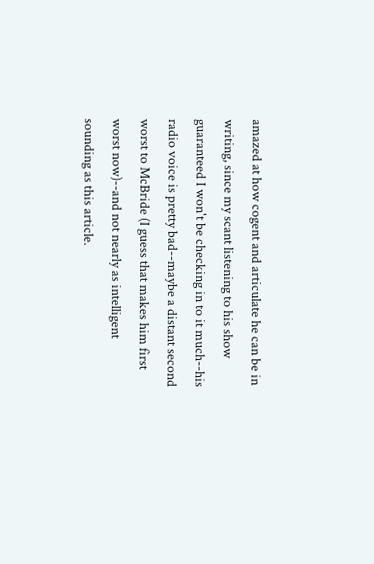amazed at how cogent and articulate he can be in writing, since my scant listening to his show guaranteed I won't be checking in to it much--his radio voice is pretty bad--maybe a distant second worst to McBride (I guess that makes him first worst now)--and not nearly as intelligent sounding as this article.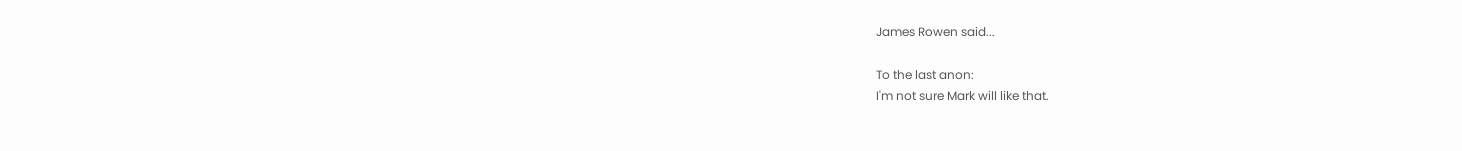James Rowen said...

To the last anon:
I'm not sure Mark will like that.